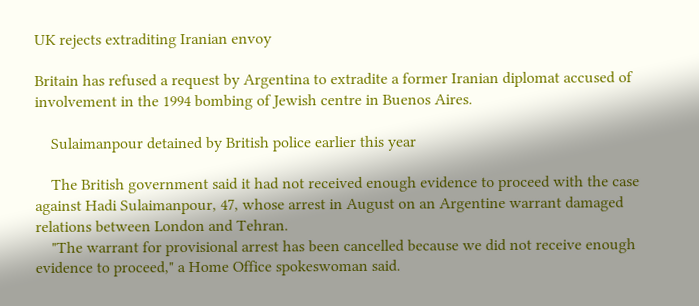UK rejects extraditing Iranian envoy

Britain has refused a request by Argentina to extradite a former Iranian diplomat accused of involvement in the 1994 bombing of Jewish centre in Buenos Aires.

    Sulaimanpour detained by British police earlier this year

    The British government said it had not received enough evidence to proceed with the case against Hadi Sulaimanpour, 47, whose arrest in August on an Argentine warrant damaged relations between London and Tehran.
    "The warrant for provisional arrest has been cancelled because we did not receive enough evidence to proceed," a Home Office spokeswoman said.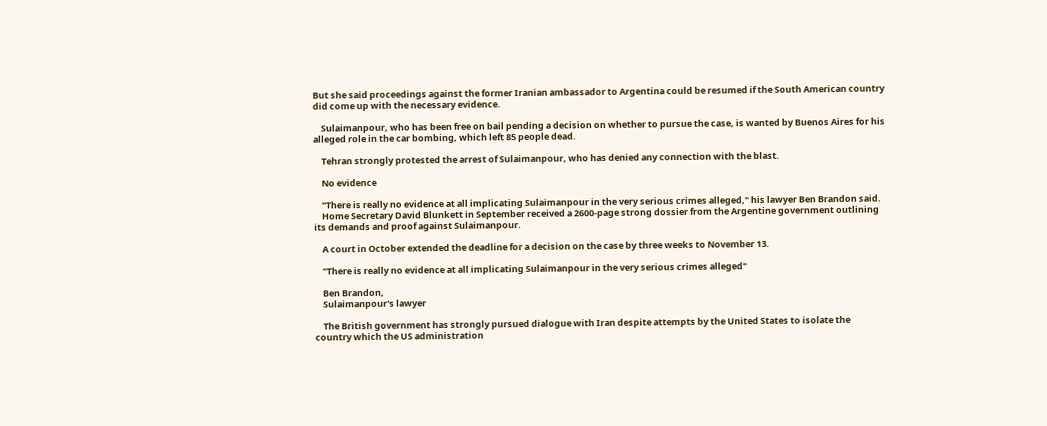But she said proceedings against the former Iranian ambassador to Argentina could be resumed if the South American country did come up with the necessary evidence.

    Sulaimanpour, who has been free on bail pending a decision on whether to pursue the case, is wanted by Buenos Aires for his alleged role in the car bombing, which left 85 people dead.

    Tehran strongly protested the arrest of Sulaimanpour, who has denied any connection with the blast.

    No evidence

    "There is really no evidence at all implicating Sulaimanpour in the very serious crimes alleged," his lawyer Ben Brandon said.
    Home Secretary David Blunkett in September received a 2600-page strong dossier from the Argentine government outlining its demands and proof against Sulaimanpour.

    A court in October extended the deadline for a decision on the case by three weeks to November 13.

    "There is really no evidence at all implicating Sulaimanpour in the very serious crimes alleged"

    Ben Brandon,
    Sulaimanpour's lawyer

    The British government has strongly pursued dialogue with Iran despite attempts by the United States to isolate the country which the US administration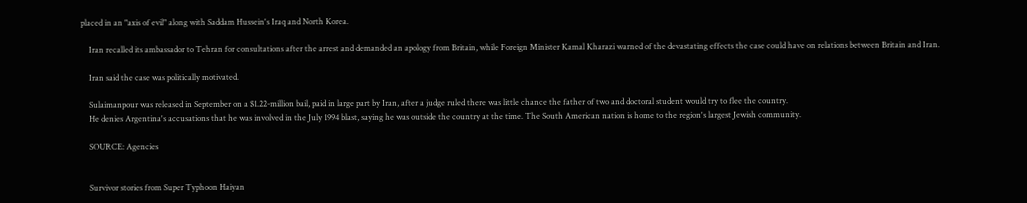placed in an "axis of evil" along with Saddam Hussein's Iraq and North Korea.

    Iran recalled its ambassador to Tehran for consultations after the arrest and demanded an apology from Britain, while Foreign Minister Kamal Kharazi warned of the devastating effects the case could have on relations between Britain and Iran.

    Iran said the case was politically motivated.

    Sulaimanpour was released in September on a $1.22-million bail, paid in large part by Iran, after a judge ruled there was little chance the father of two and doctoral student would try to flee the country.
    He denies Argentina's accusations that he was involved in the July 1994 blast, saying he was outside the country at the time. The South American nation is home to the region's largest Jewish community.

    SOURCE: Agencies


    Survivor stories from Super Typhoon Haiyan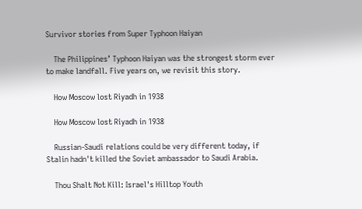Survivor stories from Super Typhoon Haiyan

    The Philippines’ Typhoon Haiyan was the strongest storm ever to make landfall. Five years on, we revisit this story.

    How Moscow lost Riyadh in 1938

    How Moscow lost Riyadh in 1938

    Russian-Saudi relations could be very different today, if Stalin hadn't killed the Soviet ambassador to Saudi Arabia.

    Thou Shalt Not Kill: Israel's Hilltop Youth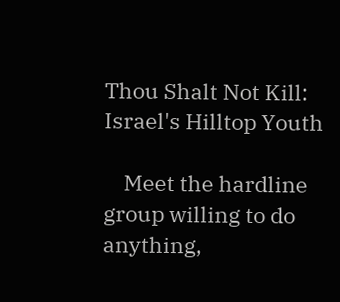Thou Shalt Not Kill: Israel's Hilltop Youth

    Meet the hardline group willing to do anything,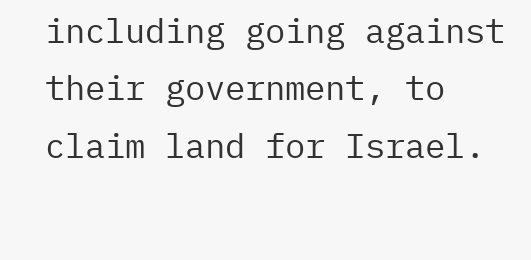including going against their government, to claim land for Israel.